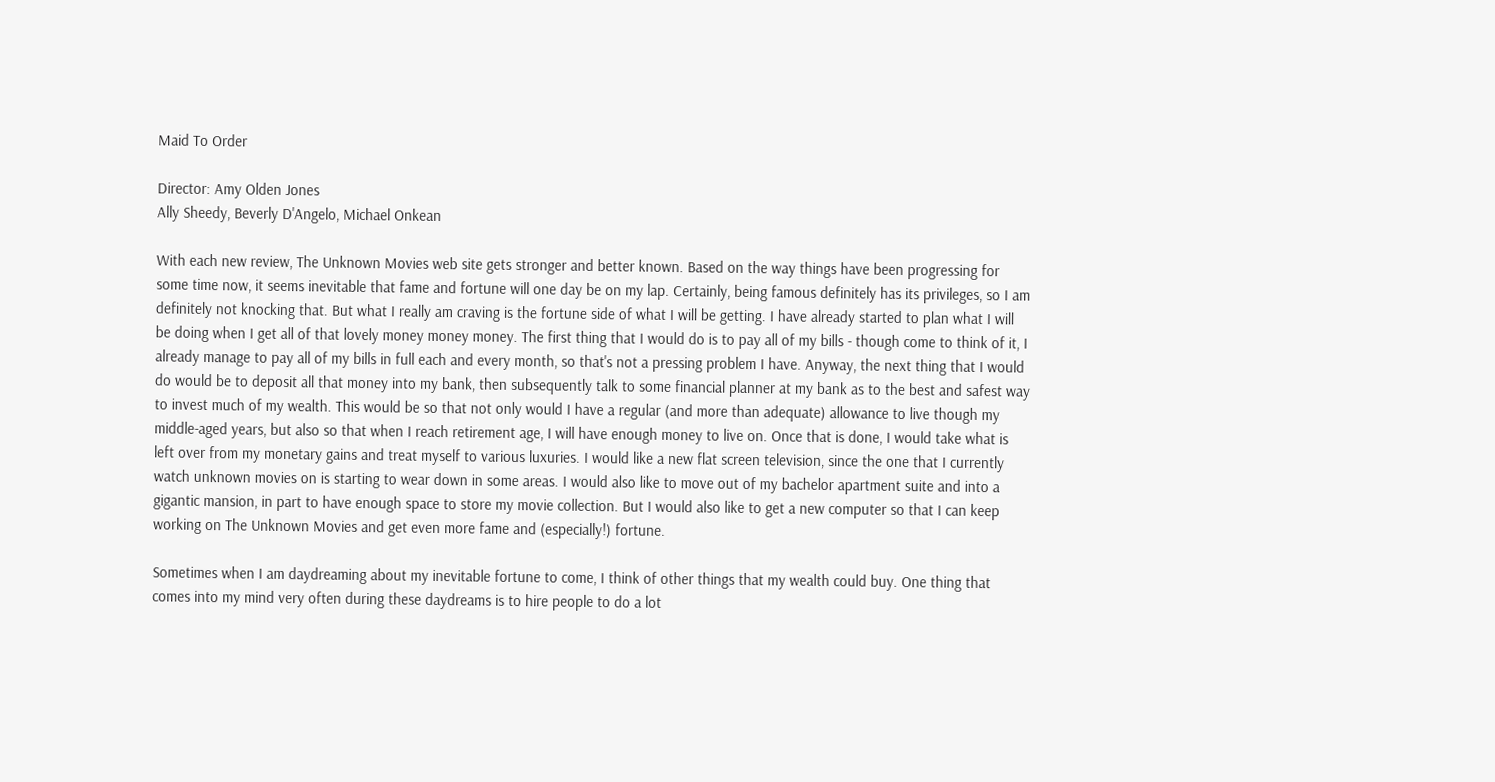Maid To Order

Director: Amy Olden Jones
Ally Sheedy, Beverly D'Angelo, Michael Onkean

With each new review, The Unknown Movies web site gets stronger and better known. Based on the way things have been progressing for some time now, it seems inevitable that fame and fortune will one day be on my lap. Certainly, being famous definitely has its privileges, so I am definitely not knocking that. But what I really am craving is the fortune side of what I will be getting. I have already started to plan what I will be doing when I get all of that lovely money money money. The first thing that I would do is to pay all of my bills - though come to think of it, I already manage to pay all of my bills in full each and every month, so that's not a pressing problem I have. Anyway, the next thing that I would do would be to deposit all that money into my bank, then subsequently talk to some financial planner at my bank as to the best and safest way to invest much of my wealth. This would be so that not only would I have a regular (and more than adequate) allowance to live though my middle-aged years, but also so that when I reach retirement age, I will have enough money to live on. Once that is done, I would take what is left over from my monetary gains and treat myself to various luxuries. I would like a new flat screen television, since the one that I currently watch unknown movies on is starting to wear down in some areas. I would also like to move out of my bachelor apartment suite and into a gigantic mansion, in part to have enough space to store my movie collection. But I would also like to get a new computer so that I can keep working on The Unknown Movies and get even more fame and (especially!) fortune.

Sometimes when I am daydreaming about my inevitable fortune to come, I think of other things that my wealth could buy. One thing that comes into my mind very often during these daydreams is to hire people to do a lot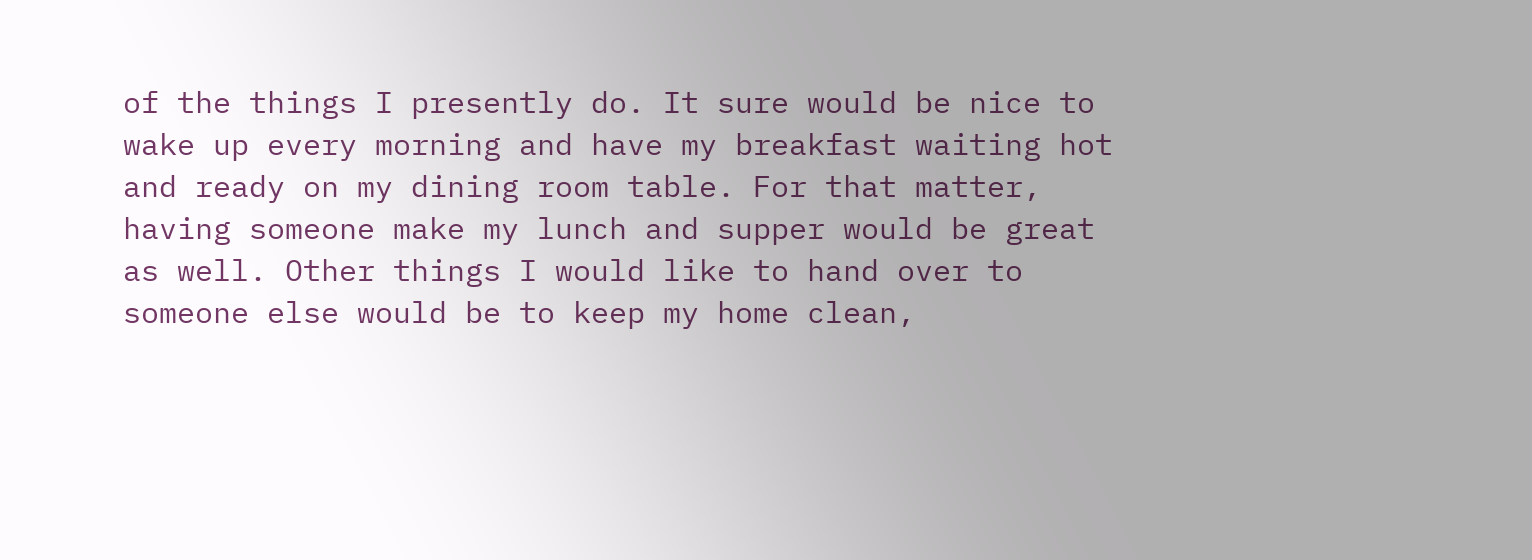of the things I presently do. It sure would be nice to wake up every morning and have my breakfast waiting hot and ready on my dining room table. For that matter, having someone make my lunch and supper would be great as well. Other things I would like to hand over to someone else would be to keep my home clean,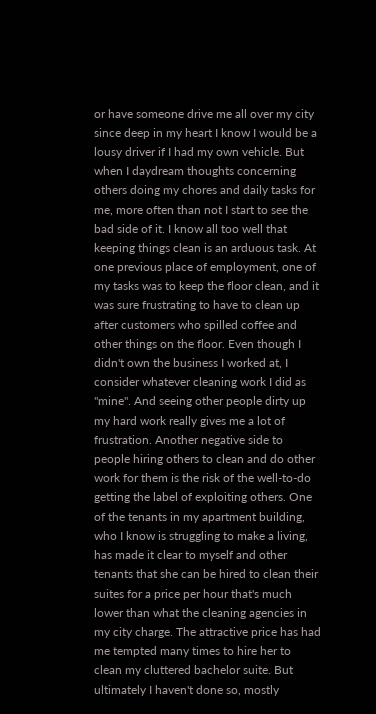or have someone drive me all over my city since deep in my heart I know I would be a lousy driver if I had my own vehicle. But when I daydream thoughts concerning others doing my chores and daily tasks for me, more often than not I start to see the bad side of it. I know all too well that keeping things clean is an arduous task. At one previous place of employment, one of my tasks was to keep the floor clean, and it was sure frustrating to have to clean up after customers who spilled coffee and other things on the floor. Even though I didn't own the business I worked at, I consider whatever cleaning work I did as "mine". And seeing other people dirty up my hard work really gives me a lot of frustration. Another negative side to people hiring others to clean and do other work for them is the risk of the well-to-do getting the label of exploiting others. One of the tenants in my apartment building, who I know is struggling to make a living, has made it clear to myself and other tenants that she can be hired to clean their suites for a price per hour that's much lower than what the cleaning agencies in my city charge. The attractive price has had me tempted many times to hire her to clean my cluttered bachelor suite. But ultimately I haven't done so, mostly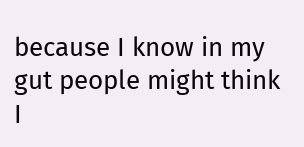because I know in my gut people might think I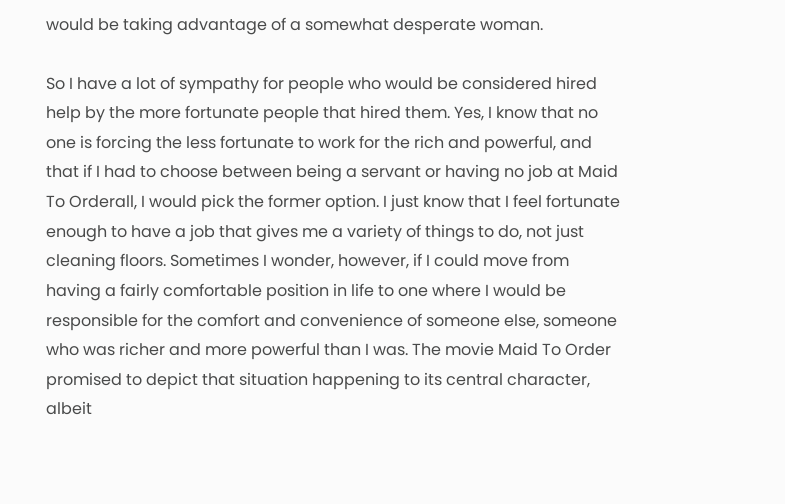would be taking advantage of a somewhat desperate woman.

So I have a lot of sympathy for people who would be considered hired help by the more fortunate people that hired them. Yes, I know that no one is forcing the less fortunate to work for the rich and powerful, and that if I had to choose between being a servant or having no job at Maid To Orderall, I would pick the former option. I just know that I feel fortunate enough to have a job that gives me a variety of things to do, not just cleaning floors. Sometimes I wonder, however, if I could move from having a fairly comfortable position in life to one where I would be responsible for the comfort and convenience of someone else, someone who was richer and more powerful than I was. The movie Maid To Order promised to depict that situation happening to its central character, albeit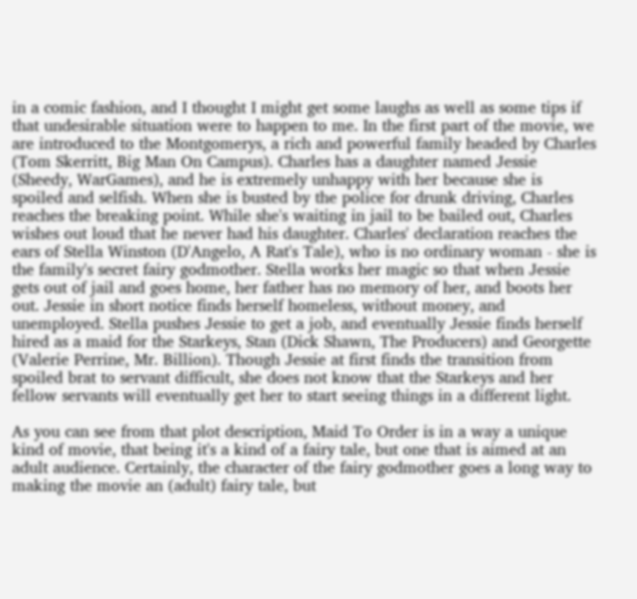in a comic fashion, and I thought I might get some laughs as well as some tips if that undesirable situation were to happen to me. In the first part of the movie, we are introduced to the Montgomerys, a rich and powerful family headed by Charles (Tom Skerritt, Big Man On Campus). Charles has a daughter named Jessie (Sheedy, WarGames), and he is extremely unhappy with her because she is spoiled and selfish. When she is busted by the police for drunk driving, Charles reaches the breaking point. While she's waiting in jail to be bailed out, Charles wishes out loud that he never had his daughter. Charles' declaration reaches the ears of Stella Winston (D'Angelo, A Rat's Tale), who is no ordinary woman - she is the family's secret fairy godmother. Stella works her magic so that when Jessie gets out of jail and goes home, her father has no memory of her, and boots her out. Jessie in short notice finds herself homeless, without money, and unemployed. Stella pushes Jessie to get a job, and eventually Jessie finds herself hired as a maid for the Starkeys, Stan (Dick Shawn, The Producers) and Georgette (Valerie Perrine, Mr. Billion). Though Jessie at first finds the transition from spoiled brat to servant difficult, she does not know that the Starkeys and her fellow servants will eventually get her to start seeing things in a different light.

As you can see from that plot description, Maid To Order is in a way a unique kind of movie, that being it's a kind of a fairy tale, but one that is aimed at an adult audience. Certainly, the character of the fairy godmother goes a long way to making the movie an (adult) fairy tale, but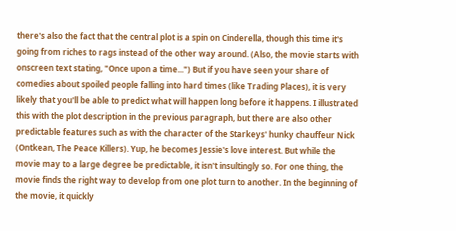there's also the fact that the central plot is a spin on Cinderella, though this time it's going from riches to rags instead of the other way around. (Also, the movie starts with onscreen text stating, "Once upon a time...") But if you have seen your share of comedies about spoiled people falling into hard times (like Trading Places), it is very likely that you'll be able to predict what will happen long before it happens. I illustrated this with the plot description in the previous paragraph, but there are also other predictable features such as with the character of the Starkeys' hunky chauffeur Nick (Ontkean, The Peace Killers). Yup, he becomes Jessie's love interest. But while the movie may to a large degree be predictable, it isn't insultingly so. For one thing, the movie finds the right way to develop from one plot turn to another. In the beginning of the movie, it quickly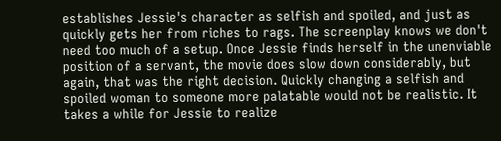establishes Jessie's character as selfish and spoiled, and just as quickly gets her from riches to rags. The screenplay knows we don't need too much of a setup. Once Jessie finds herself in the unenviable position of a servant, the movie does slow down considerably, but again, that was the right decision. Quickly changing a selfish and spoiled woman to someone more palatable would not be realistic. It takes a while for Jessie to realize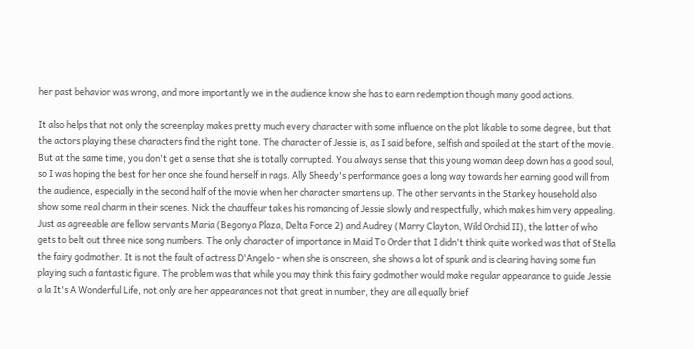her past behavior was wrong, and more importantly we in the audience know she has to earn redemption though many good actions.

It also helps that not only the screenplay makes pretty much every character with some influence on the plot likable to some degree, but that the actors playing these characters find the right tone. The character of Jessie is, as I said before, selfish and spoiled at the start of the movie. But at the same time, you don't get a sense that she is totally corrupted. You always sense that this young woman deep down has a good soul, so I was hoping the best for her once she found herself in rags. Ally Sheedy's performance goes a long way towards her earning good will from the audience, especially in the second half of the movie when her character smartens up. The other servants in the Starkey household also show some real charm in their scenes. Nick the chauffeur takes his romancing of Jessie slowly and respectfully, which makes him very appealing. Just as agreeable are fellow servants Maria (Begonya Plaza, Delta Force 2) and Audrey (Marry Clayton, Wild Orchid II), the latter of who gets to belt out three nice song numbers. The only character of importance in Maid To Order that I didn't think quite worked was that of Stella the fairy godmother. It is not the fault of actress D'Angelo - when she is onscreen, she shows a lot of spunk and is clearing having some fun playing such a fantastic figure. The problem was that while you may think this fairy godmother would make regular appearance to guide Jessie a la It's A Wonderful Life, not only are her appearances not that great in number, they are all equally brief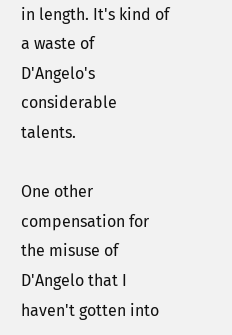in length. It's kind of a waste of D'Angelo's considerable talents.

One other compensation for the misuse of D'Angelo that I haven't gotten into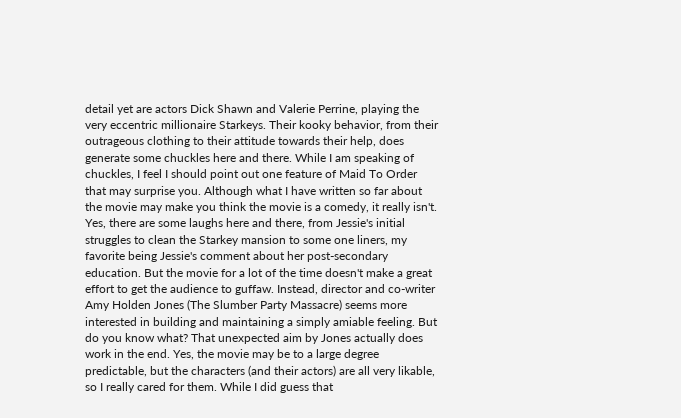detail yet are actors Dick Shawn and Valerie Perrine, playing the very eccentric millionaire Starkeys. Their kooky behavior, from their outrageous clothing to their attitude towards their help, does generate some chuckles here and there. While I am speaking of chuckles, I feel I should point out one feature of Maid To Order that may surprise you. Although what I have written so far about the movie may make you think the movie is a comedy, it really isn't. Yes, there are some laughs here and there, from Jessie's initial struggles to clean the Starkey mansion to some one liners, my favorite being Jessie's comment about her post-secondary education. But the movie for a lot of the time doesn't make a great effort to get the audience to guffaw. Instead, director and co-writer Amy Holden Jones (The Slumber Party Massacre) seems more interested in building and maintaining a simply amiable feeling. But do you know what? That unexpected aim by Jones actually does work in the end. Yes, the movie may be to a large degree predictable, but the characters (and their actors) are all very likable, so I really cared for them. While I did guess that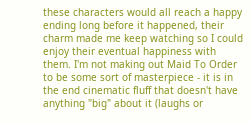these characters would all reach a happy ending long before it happened, their charm made me keep watching so I could enjoy their eventual happiness with them. I'm not making out Maid To Order to be some sort of masterpiece - it is in the end cinematic fluff that doesn't have anything "big" about it (laughs or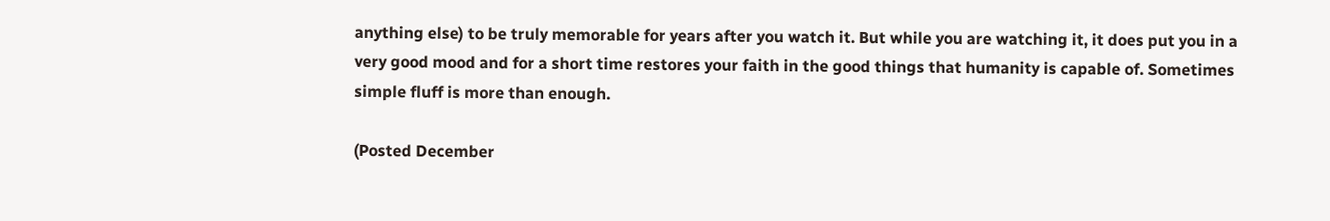anything else) to be truly memorable for years after you watch it. But while you are watching it, it does put you in a very good mood and for a short time restores your faith in the good things that humanity is capable of. Sometimes simple fluff is more than enough.

(Posted December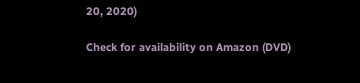20, 2020)

Check for availability on Amazon (DVD)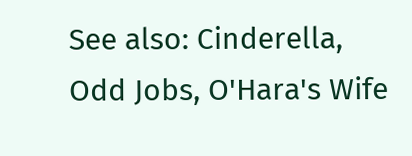See also: Cinderella, Odd Jobs, O'Hara's Wife